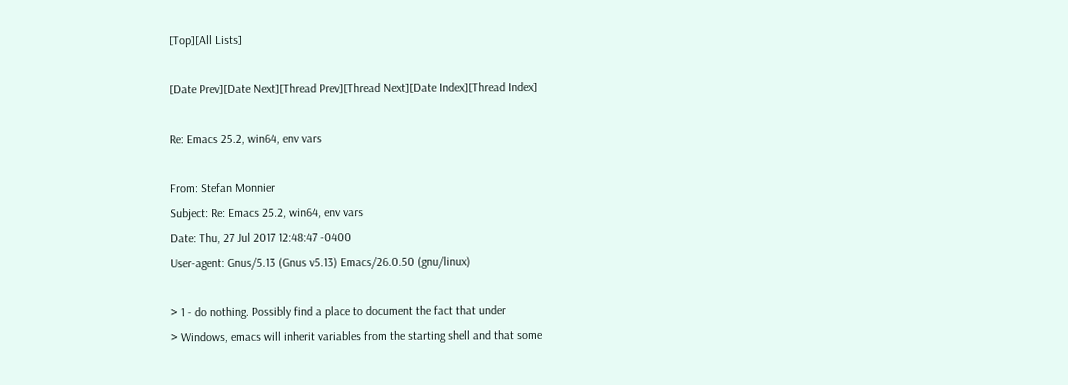[Top][All Lists]

[Date Prev][Date Next][Thread Prev][Thread Next][Date Index][Thread Index]

Re: Emacs 25.2, win64, env vars

From: Stefan Monnier
Subject: Re: Emacs 25.2, win64, env vars
Date: Thu, 27 Jul 2017 12:48:47 -0400
User-agent: Gnus/5.13 (Gnus v5.13) Emacs/26.0.50 (gnu/linux)

> 1 - do nothing. Possibly find a place to document the fact that under
> Windows, emacs will inherit variables from the starting shell and that some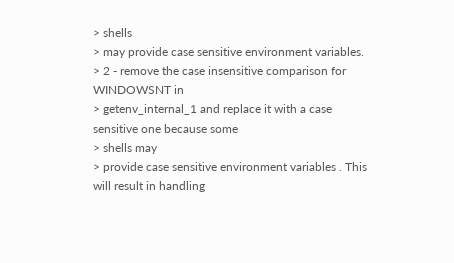> shells
> may provide case sensitive environment variables.
> 2 - remove the case insensitive comparison for WINDOWSNT in
> getenv_internal_1 and replace it with a case sensitive one because some
> shells may
> provide case sensitive environment variables . This will result in handling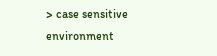> case sensitive environment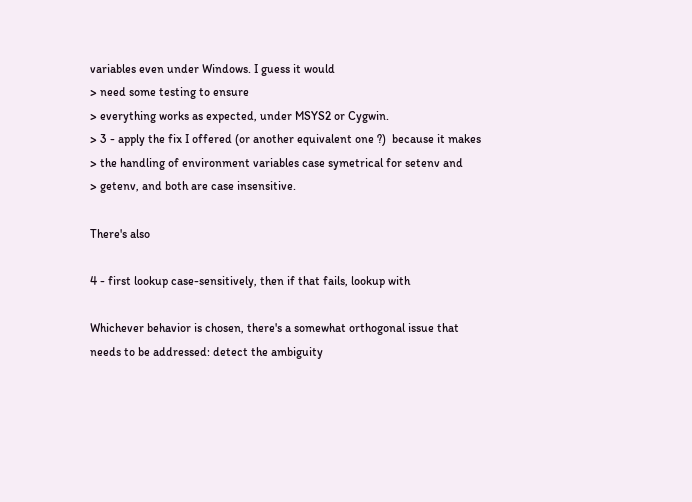variables even under Windows. I guess it would
> need some testing to ensure
> everything works as expected, under MSYS2 or Cygwin.
> 3 - apply the fix I offered (or another equivalent one ?)  because it makes
> the handling of environment variables case symetrical for setenv and
> getenv, and both are case insensitive.

There's also

4 - first lookup case-sensitively, then if that fails, lookup with

Whichever behavior is chosen, there's a somewhat orthogonal issue that
needs to be addressed: detect the ambiguity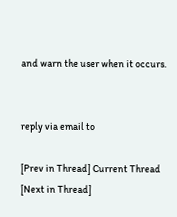and warn the user when it occurs.


reply via email to

[Prev in Thread] Current Thread [Next in Thread]